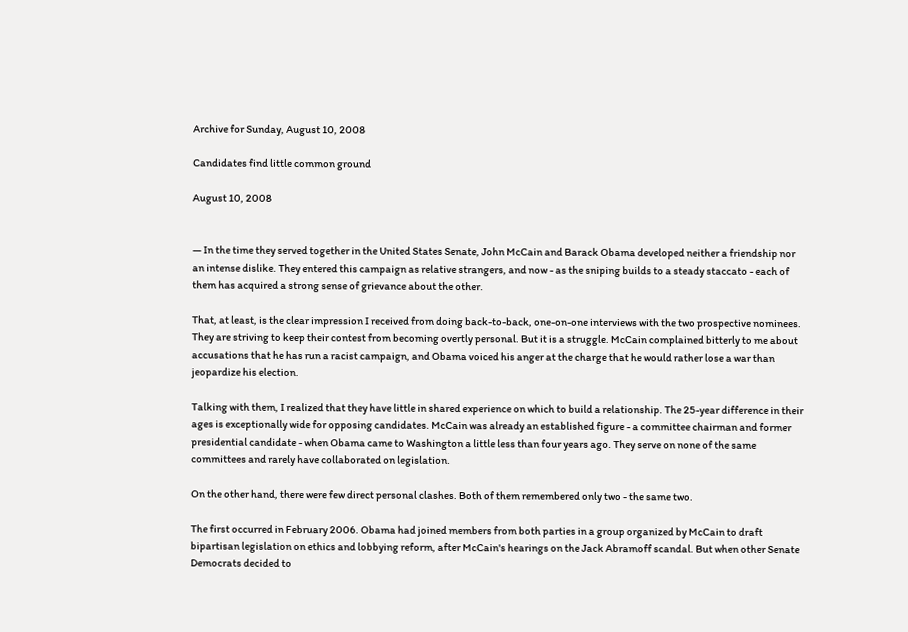Archive for Sunday, August 10, 2008

Candidates find little common ground

August 10, 2008


— In the time they served together in the United States Senate, John McCain and Barack Obama developed neither a friendship nor an intense dislike. They entered this campaign as relative strangers, and now - as the sniping builds to a steady staccato - each of them has acquired a strong sense of grievance about the other.

That, at least, is the clear impression I received from doing back-to-back, one-on-one interviews with the two prospective nominees. They are striving to keep their contest from becoming overtly personal. But it is a struggle. McCain complained bitterly to me about accusations that he has run a racist campaign, and Obama voiced his anger at the charge that he would rather lose a war than jeopardize his election.

Talking with them, I realized that they have little in shared experience on which to build a relationship. The 25-year difference in their ages is exceptionally wide for opposing candidates. McCain was already an established figure - a committee chairman and former presidential candidate - when Obama came to Washington a little less than four years ago. They serve on none of the same committees and rarely have collaborated on legislation.

On the other hand, there were few direct personal clashes. Both of them remembered only two - the same two.

The first occurred in February 2006. Obama had joined members from both parties in a group organized by McCain to draft bipartisan legislation on ethics and lobbying reform, after McCain's hearings on the Jack Abramoff scandal. But when other Senate Democrats decided to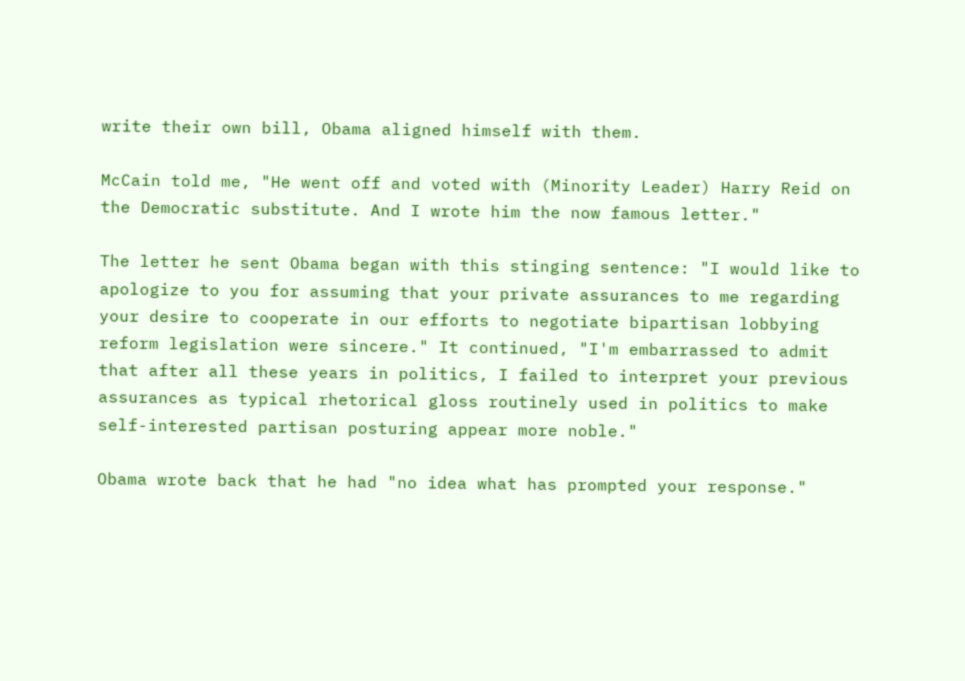write their own bill, Obama aligned himself with them.

McCain told me, "He went off and voted with (Minority Leader) Harry Reid on the Democratic substitute. And I wrote him the now famous letter."

The letter he sent Obama began with this stinging sentence: "I would like to apologize to you for assuming that your private assurances to me regarding your desire to cooperate in our efforts to negotiate bipartisan lobbying reform legislation were sincere." It continued, "I'm embarrassed to admit that after all these years in politics, I failed to interpret your previous assurances as typical rhetorical gloss routinely used in politics to make self-interested partisan posturing appear more noble."

Obama wrote back that he had "no idea what has prompted your response."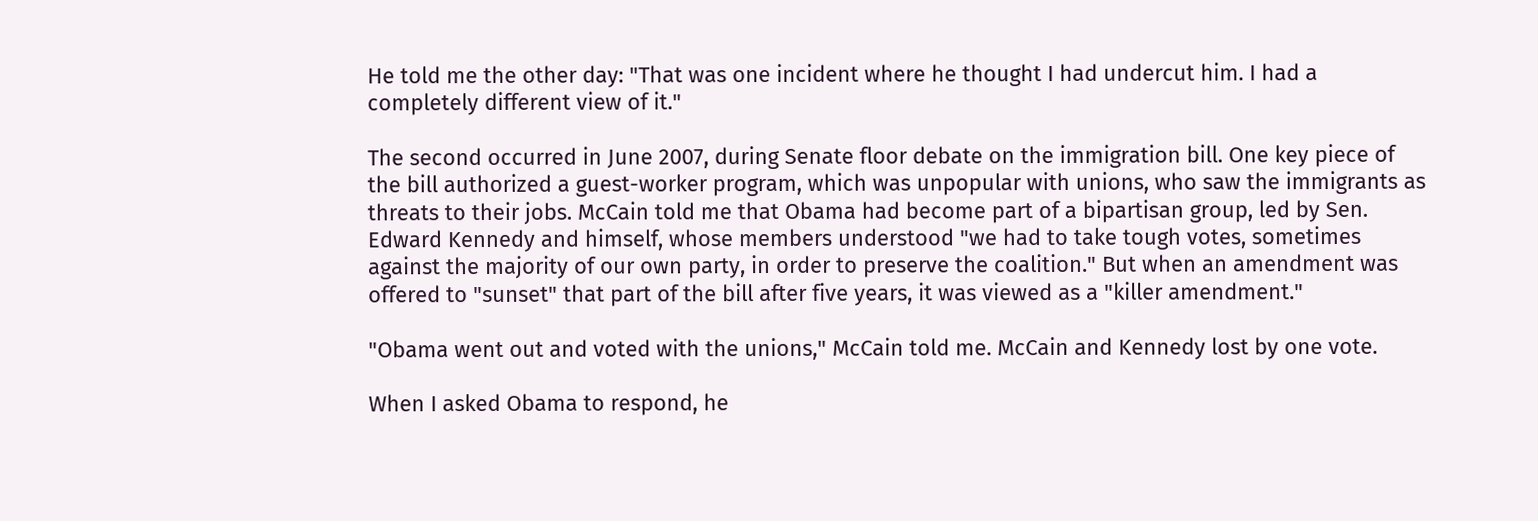He told me the other day: "That was one incident where he thought I had undercut him. I had a completely different view of it."

The second occurred in June 2007, during Senate floor debate on the immigration bill. One key piece of the bill authorized a guest-worker program, which was unpopular with unions, who saw the immigrants as threats to their jobs. McCain told me that Obama had become part of a bipartisan group, led by Sen. Edward Kennedy and himself, whose members understood "we had to take tough votes, sometimes against the majority of our own party, in order to preserve the coalition." But when an amendment was offered to "sunset" that part of the bill after five years, it was viewed as a "killer amendment."

"Obama went out and voted with the unions," McCain told me. McCain and Kennedy lost by one vote.

When I asked Obama to respond, he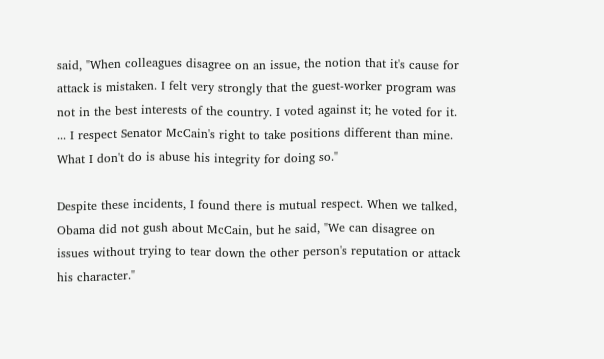said, "When colleagues disagree on an issue, the notion that it's cause for attack is mistaken. I felt very strongly that the guest-worker program was not in the best interests of the country. I voted against it; he voted for it. ... I respect Senator McCain's right to take positions different than mine. What I don't do is abuse his integrity for doing so."

Despite these incidents, I found there is mutual respect. When we talked, Obama did not gush about McCain, but he said, "We can disagree on issues without trying to tear down the other person's reputation or attack his character."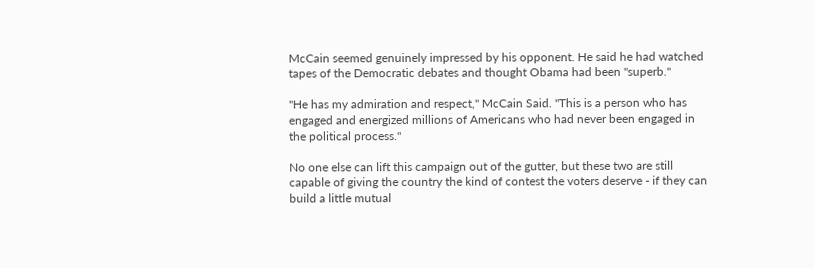McCain seemed genuinely impressed by his opponent. He said he had watched tapes of the Democratic debates and thought Obama had been "superb."

"He has my admiration and respect," McCain Said. "This is a person who has engaged and energized millions of Americans who had never been engaged in the political process."

No one else can lift this campaign out of the gutter, but these two are still capable of giving the country the kind of contest the voters deserve - if they can build a little mutual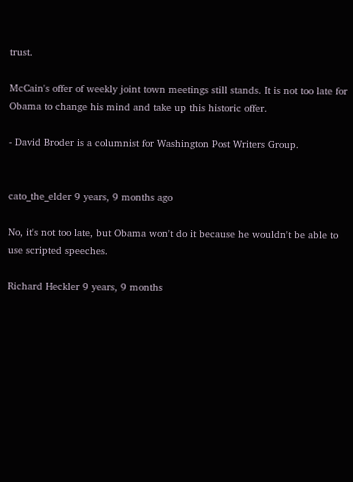trust.

McCain's offer of weekly joint town meetings still stands. It is not too late for Obama to change his mind and take up this historic offer.

- David Broder is a columnist for Washington Post Writers Group.


cato_the_elder 9 years, 9 months ago

No, it's not too late, but Obama won't do it because he wouldn't be able to use scripted speeches.

Richard Heckler 9 years, 9 months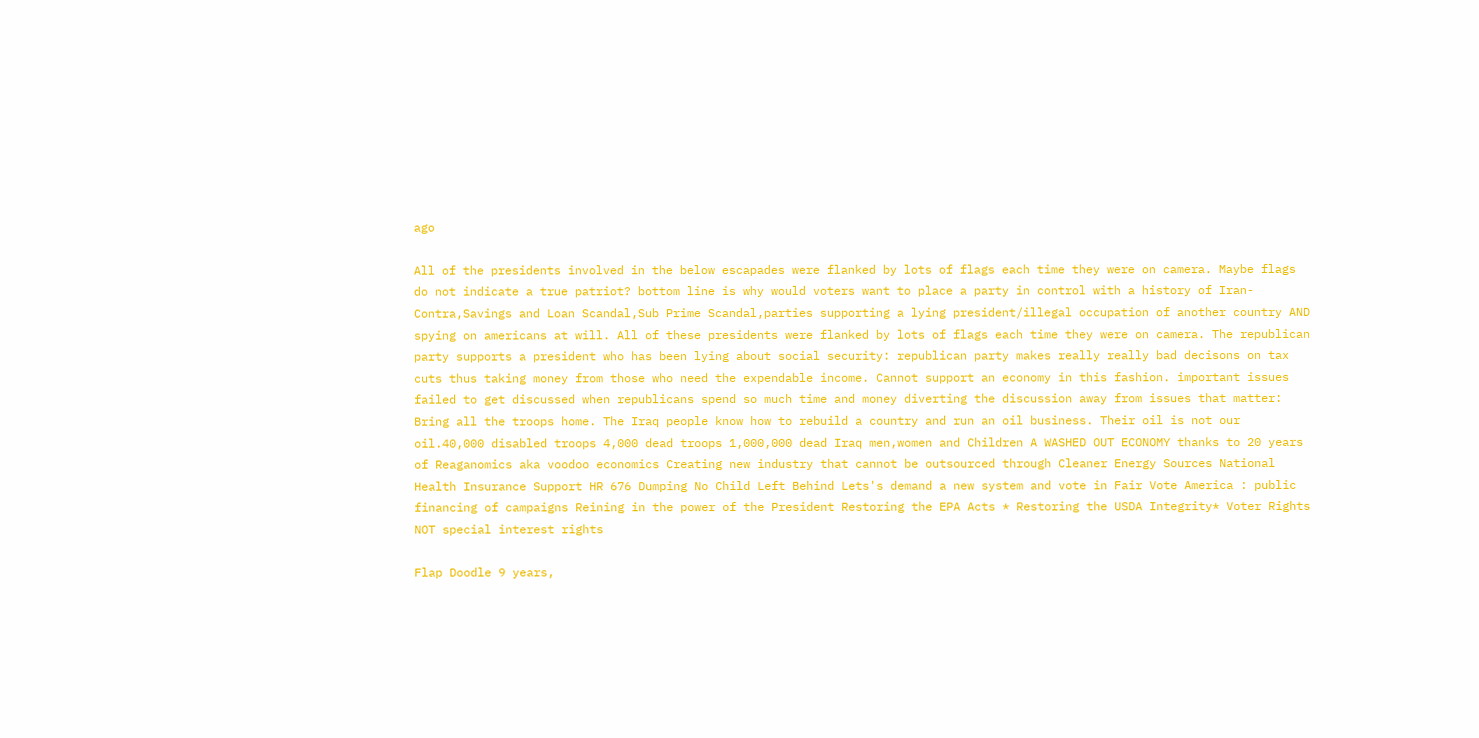ago

All of the presidents involved in the below escapades were flanked by lots of flags each time they were on camera. Maybe flags do not indicate a true patriot? bottom line is why would voters want to place a party in control with a history of Iran-Contra,Savings and Loan Scandal,Sub Prime Scandal,parties supporting a lying president/illegal occupation of another country AND spying on americans at will. All of these presidents were flanked by lots of flags each time they were on camera. The republican party supports a president who has been lying about social security: republican party makes really really bad decisons on tax cuts thus taking money from those who need the expendable income. Cannot support an economy in this fashion. important issues failed to get discussed when republicans spend so much time and money diverting the discussion away from issues that matter: Bring all the troops home. The Iraq people know how to rebuild a country and run an oil business. Their oil is not our oil.40,000 disabled troops 4,000 dead troops 1,000,000 dead Iraq men,women and Children A WASHED OUT ECONOMY thanks to 20 years of Reaganomics aka voodoo economics Creating new industry that cannot be outsourced through Cleaner Energy Sources National Health Insurance Support HR 676 Dumping No Child Left Behind Lets's demand a new system and vote in Fair Vote America : public financing of campaigns Reining in the power of the President Restoring the EPA Acts * Restoring the USDA Integrity* Voter Rights NOT special interest rights

Flap Doodle 9 years,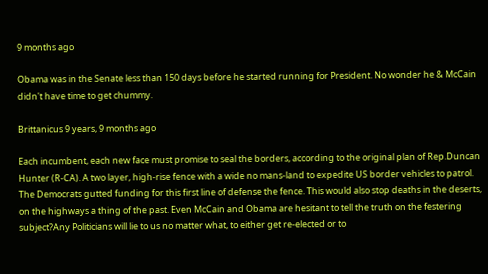9 months ago

Obama was in the Senate less than 150 days before he started running for President. No wonder he & McCain didn't have time to get chummy.

Brittanicus 9 years, 9 months ago

Each incumbent, each new face must promise to seal the borders, according to the original plan of Rep.Duncan Hunter (R-CA). A two layer, high-rise fence with a wide no mans-land to expedite US border vehicles to patrol. The Democrats gutted funding for this first line of defense the fence. This would also stop deaths in the deserts, on the highways a thing of the past. Even McCain and Obama are hesitant to tell the truth on the festering subject?Any Politicians will lie to us no matter what, to either get re-elected or to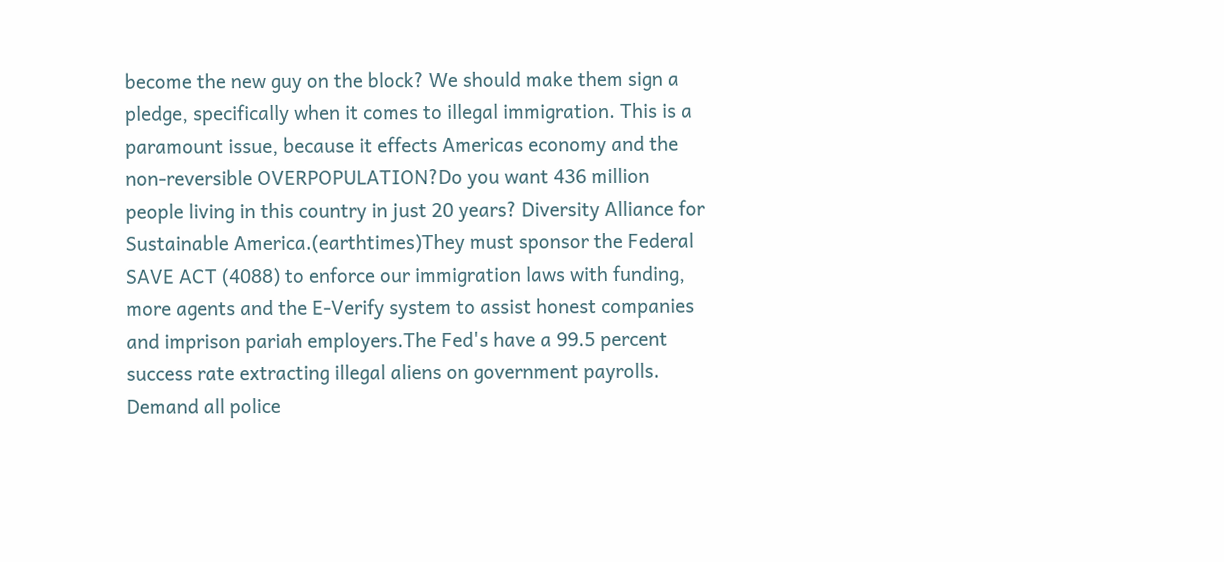become the new guy on the block? We should make them sign a pledge, specifically when it comes to illegal immigration. This is a paramount issue, because it effects Americas economy and the non-reversible OVERPOPULATION?Do you want 436 million people living in this country in just 20 years? Diversity Alliance for Sustainable America.(earthtimes)They must sponsor the Federal SAVE ACT (4088) to enforce our immigration laws with funding, more agents and the E-Verify system to assist honest companies and imprison pariah employers.The Fed's have a 99.5 percent success rate extracting illegal aliens on government payrolls. Demand all police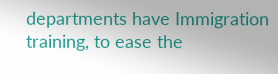departments have Immigration training, to ease the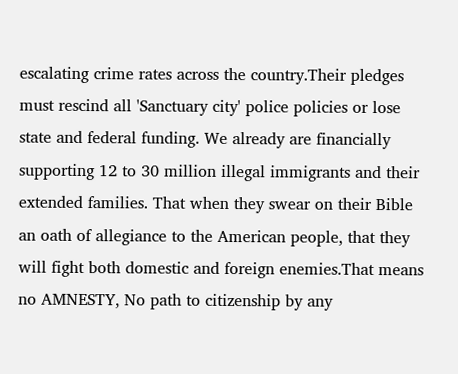escalating crime rates across the country.Their pledges must rescind all 'Sanctuary city' police policies or lose state and federal funding. We already are financially supporting 12 to 30 million illegal immigrants and their extended families. That when they swear on their Bible an oath of allegiance to the American people, that they will fight both domestic and foreign enemies.That means no AMNESTY, No path to citizenship by any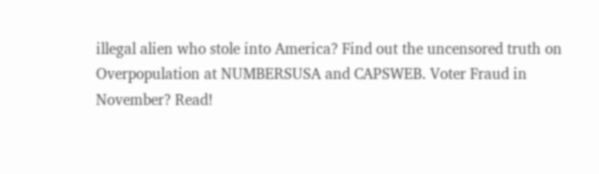illegal alien who stole into America? Find out the uncensored truth on Overpopulation at NUMBERSUSA and CAPSWEB. Voter Fraud in November? Read!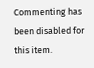Commenting has been disabled for this item.